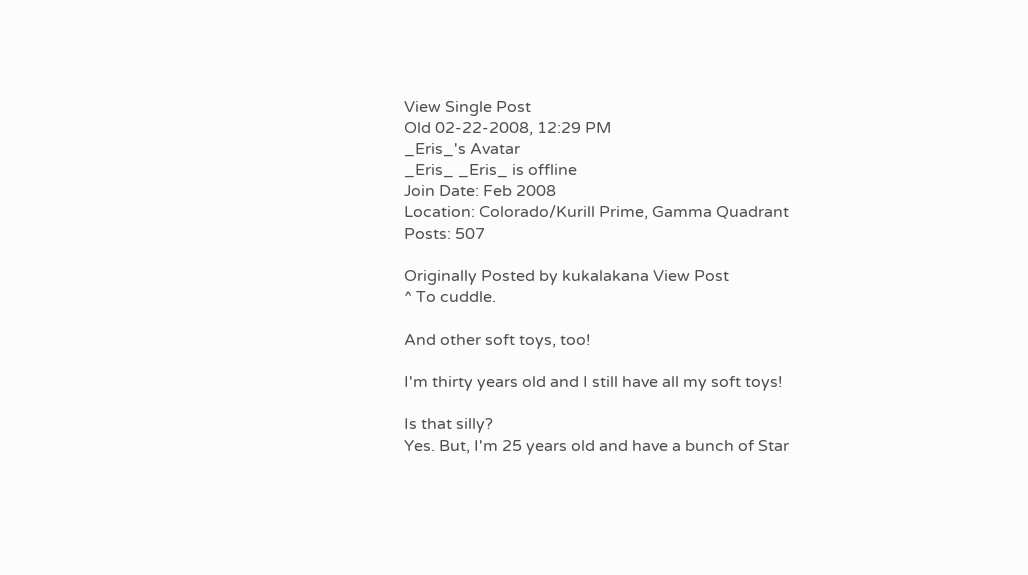View Single Post
Old 02-22-2008, 12:29 PM
_Eris_'s Avatar
_Eris_ _Eris_ is offline
Join Date: Feb 2008
Location: Colorado/Kurill Prime, Gamma Quadrant
Posts: 507

Originally Posted by kukalakana View Post
^ To cuddle.

And other soft toys, too!

I'm thirty years old and I still have all my soft toys!

Is that silly?
Yes. But, I'm 25 years old and have a bunch of Star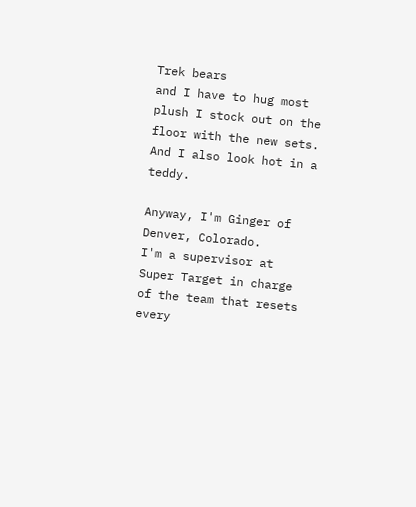Trek bears
and I have to hug most plush I stock out on the floor with the new sets.
And I also look hot in a teddy.

Anyway, I'm Ginger of Denver, Colorado.
I'm a supervisor at Super Target in charge of the team that resets every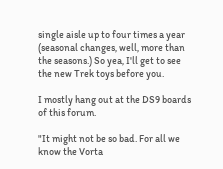single aisle up to four times a year (seasonal changes, well, more than
the seasons.) So yea, I'll get to see the new Trek toys before you.

I mostly hang out at the DS9 boards of this forum.

"It might not be so bad. For all we know the Vorta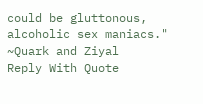could be gluttonous, alcoholic sex maniacs."
~Quark and Ziyal
Reply With Quote